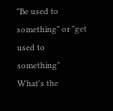"Be used to something" or "get used to something" What's the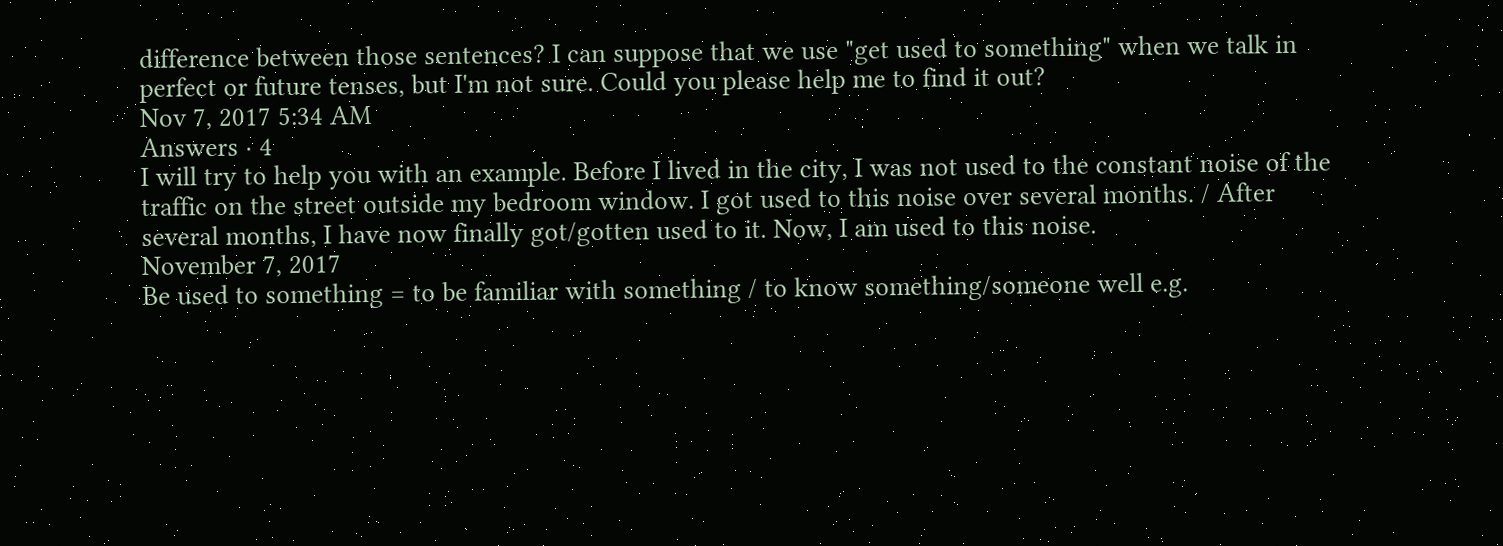difference between those sentences? I can suppose that we use "get used to something" when we talk in perfect or future tenses, but I'm not sure. Could you please help me to find it out?
Nov 7, 2017 5:34 AM
Answers · 4
I will try to help you with an example. Before I lived in the city, I was not used to the constant noise of the traffic on the street outside my bedroom window. I got used to this noise over several months. / After several months, I have now finally got/gotten used to it. Now, I am used to this noise.
November 7, 2017
Be used to something = to be familiar with something / to know something/someone well e.g.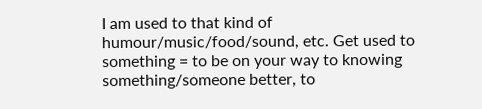I am used to that kind of humour/music/food/sound, etc. Get used to something = to be on your way to knowing something/someone better, to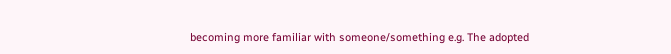becoming more familiar with someone/something e.g. The adopted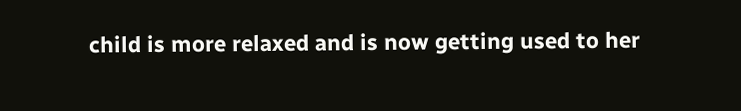child is more relaxed and is now getting used to her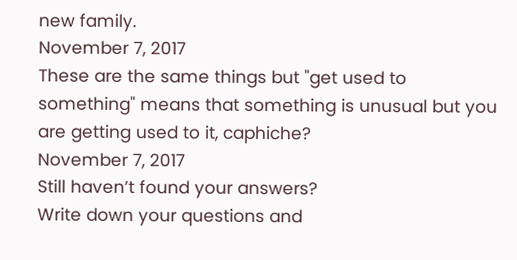new family.
November 7, 2017
These are the same things but "get used to something" means that something is unusual but you are getting used to it, caphiche?
November 7, 2017
Still haven’t found your answers?
Write down your questions and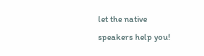let the native speakers help you!